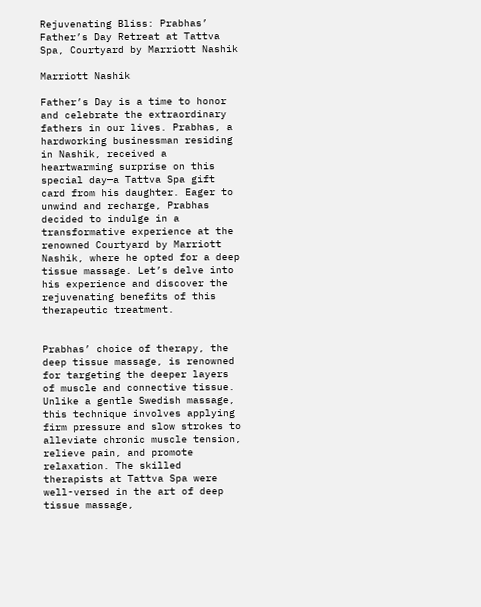Rejuvenating Bliss: Prabhas’ Father’s Day Retreat at Tattva Spa, Courtyard by Marriott Nashik

Marriott Nashik

Father’s Day is a time to honor and celebrate the extraordinary fathers in our lives. Prabhas, a hardworking businessman residing in Nashik, received a heartwarming surprise on this special day—a Tattva Spa gift card from his daughter. Eager to unwind and recharge, Prabhas decided to indulge in a transformative experience at the renowned Courtyard by Marriott Nashik, where he opted for a deep tissue massage. Let’s delve into his experience and discover the rejuvenating benefits of this therapeutic treatment.


Prabhas’ choice of therapy, the deep tissue massage, is renowned for targeting the deeper layers of muscle and connective tissue. Unlike a gentle Swedish massage, this technique involves applying firm pressure and slow strokes to alleviate chronic muscle tension, relieve pain, and promote relaxation. The skilled therapists at Tattva Spa were well-versed in the art of deep tissue massage,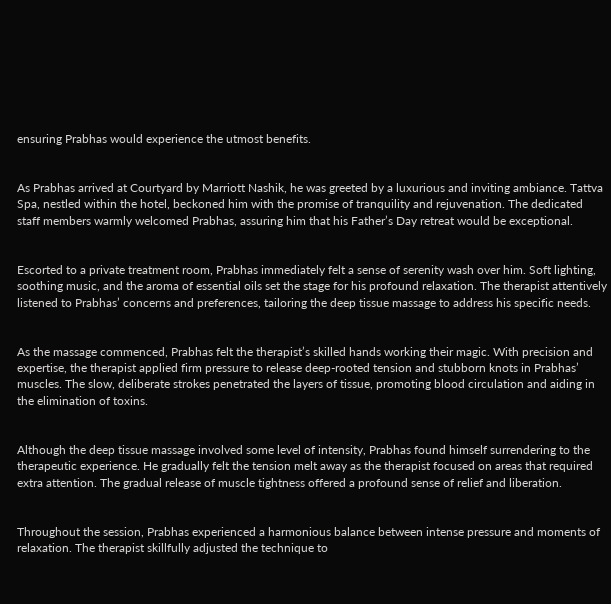ensuring Prabhas would experience the utmost benefits.


As Prabhas arrived at Courtyard by Marriott Nashik, he was greeted by a luxurious and inviting ambiance. Tattva Spa, nestled within the hotel, beckoned him with the promise of tranquility and rejuvenation. The dedicated staff members warmly welcomed Prabhas, assuring him that his Father’s Day retreat would be exceptional.


Escorted to a private treatment room, Prabhas immediately felt a sense of serenity wash over him. Soft lighting, soothing music, and the aroma of essential oils set the stage for his profound relaxation. The therapist attentively listened to Prabhas’ concerns and preferences, tailoring the deep tissue massage to address his specific needs.


As the massage commenced, Prabhas felt the therapist’s skilled hands working their magic. With precision and expertise, the therapist applied firm pressure to release deep-rooted tension and stubborn knots in Prabhas’ muscles. The slow, deliberate strokes penetrated the layers of tissue, promoting blood circulation and aiding in the elimination of toxins.


Although the deep tissue massage involved some level of intensity, Prabhas found himself surrendering to the therapeutic experience. He gradually felt the tension melt away as the therapist focused on areas that required extra attention. The gradual release of muscle tightness offered a profound sense of relief and liberation.


Throughout the session, Prabhas experienced a harmonious balance between intense pressure and moments of relaxation. The therapist skillfully adjusted the technique to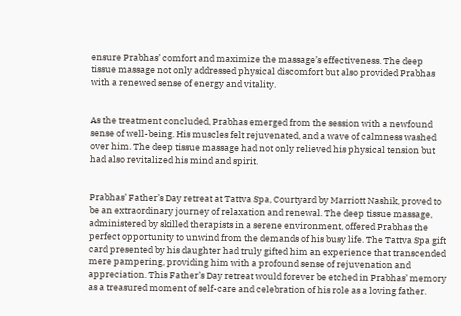ensure Prabhas’ comfort and maximize the massage’s effectiveness. The deep tissue massage not only addressed physical discomfort but also provided Prabhas with a renewed sense of energy and vitality.


As the treatment concluded, Prabhas emerged from the session with a newfound sense of well-being. His muscles felt rejuvenated, and a wave of calmness washed over him. The deep tissue massage had not only relieved his physical tension but had also revitalized his mind and spirit.


Prabhas’ Father’s Day retreat at Tattva Spa, Courtyard by Marriott Nashik, proved to be an extraordinary journey of relaxation and renewal. The deep tissue massage, administered by skilled therapists in a serene environment, offered Prabhas the perfect opportunity to unwind from the demands of his busy life. The Tattva Spa gift card presented by his daughter had truly gifted him an experience that transcended mere pampering, providing him with a profound sense of rejuvenation and appreciation. This Father’s Day retreat would forever be etched in Prabhas’ memory as a treasured moment of self-care and celebration of his role as a loving father.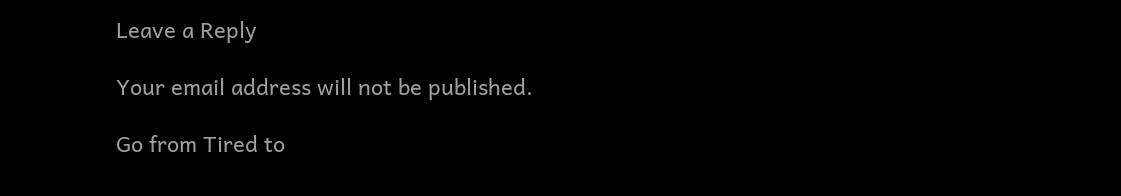Leave a Reply

Your email address will not be published.

Go from Tired to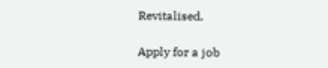Revitalised.

Apply for a job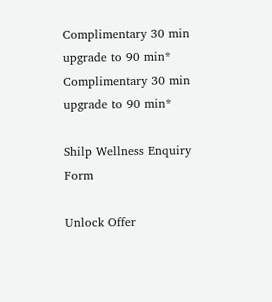Complimentary 30 min upgrade to 90 min*
Complimentary 30 min upgrade to 90 min*

Shilp Wellness Enquiry Form

Unlock Offer